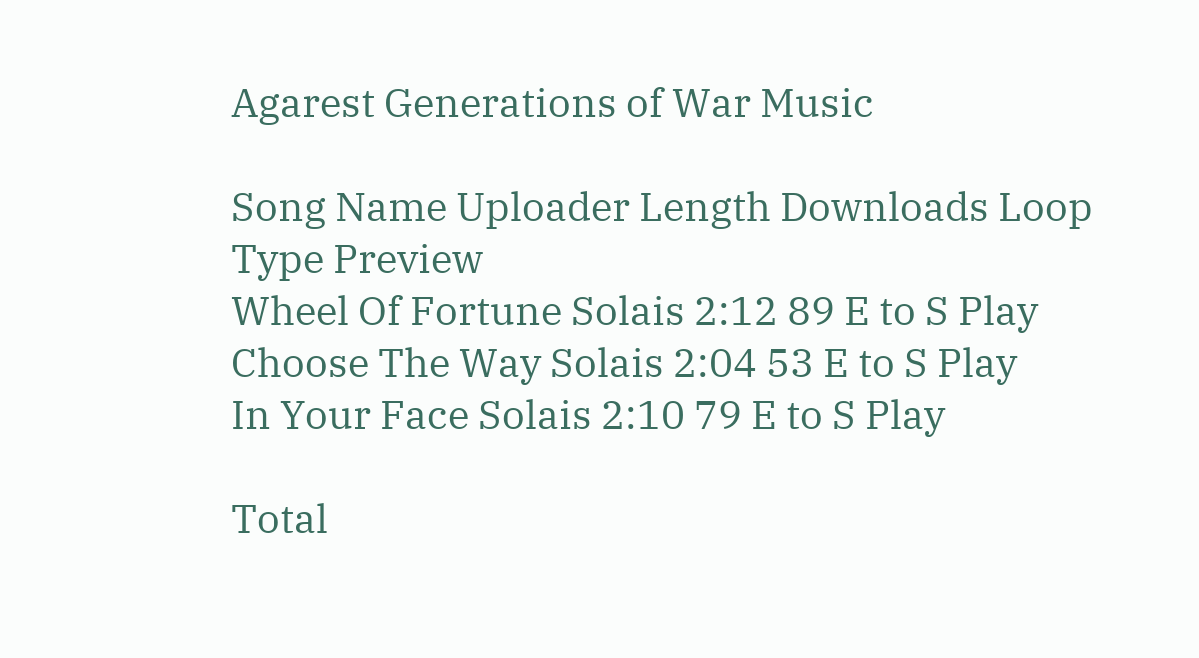Agarest Generations of War Music

Song Name Uploader Length Downloads Loop Type Preview
Wheel Of Fortune Solais 2:12 89 E to S Play
Choose The Way Solais 2:04 53 E to S Play
In Your Face Solais 2:10 79 E to S Play

Total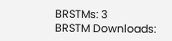BRSTMs: 3
BRSTM Downloads: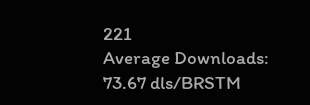221
Average Downloads: 73.67 dls/BRSTM